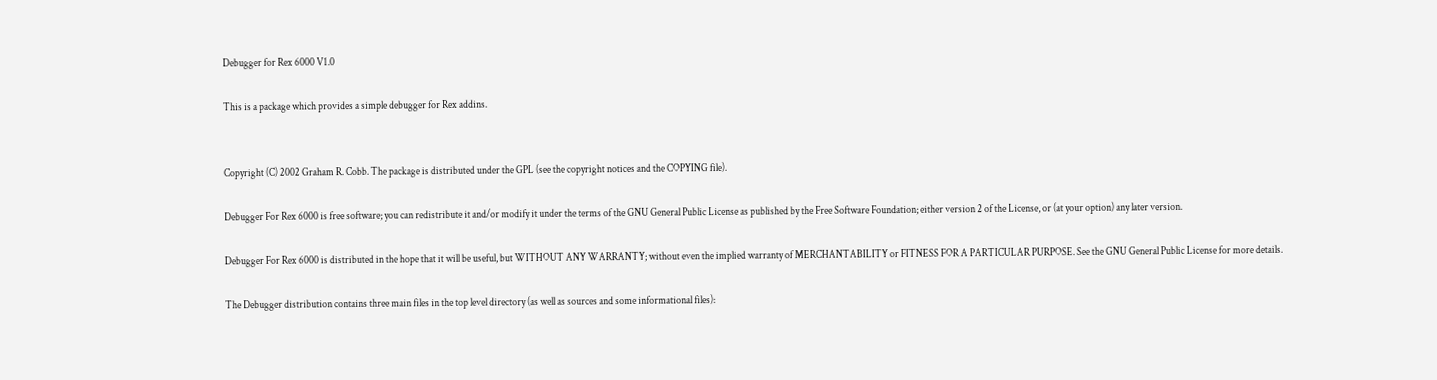Debugger for Rex 6000 V1.0

This is a package which provides a simple debugger for Rex addins.


Copyright (C) 2002 Graham R. Cobb. The package is distributed under the GPL (see the copyright notices and the COPYING file).

Debugger For Rex 6000 is free software; you can redistribute it and/or modify it under the terms of the GNU General Public License as published by the Free Software Foundation; either version 2 of the License, or (at your option) any later version.

Debugger For Rex 6000 is distributed in the hope that it will be useful, but WITHOUT ANY WARRANTY; without even the implied warranty of MERCHANTABILITY or FITNESS FOR A PARTICULAR PURPOSE. See the GNU General Public License for more details.

The Debugger distribution contains three main files in the top level directory (as well as sources and some informational files):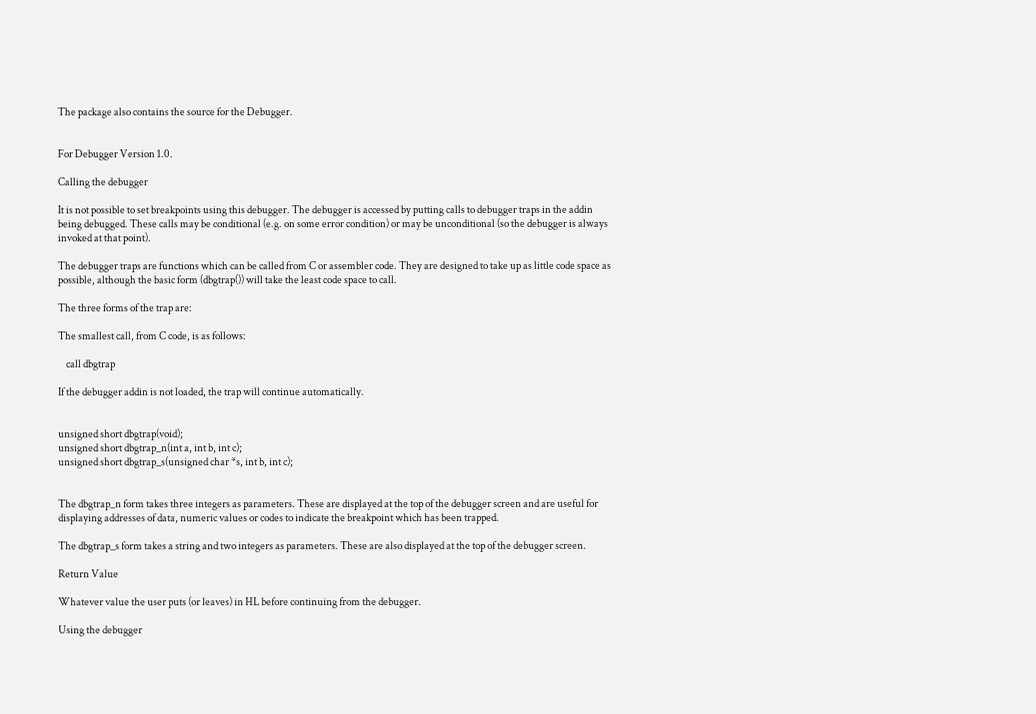The package also contains the source for the Debugger.


For Debugger Version 1.0.

Calling the debugger

It is not possible to set breakpoints using this debugger. The debugger is accessed by putting calls to debugger traps in the addin being debugged. These calls may be conditional (e.g. on some error condition) or may be unconditional (so the debugger is always invoked at that point).

The debugger traps are functions which can be called from C or assembler code. They are designed to take up as little code space as possible, although the basic form (dbgtrap()) will take the least code space to call.

The three forms of the trap are:

The smallest call, from C code, is as follows:

    call dbgtrap

If the debugger addin is not loaded, the trap will continue automatically.


unsigned short dbgtrap(void);
unsigned short dbgtrap_n(int a, int b, int c);
unsigned short dbgtrap_s(unsigned char *s, int b, int c);


The dbgtrap_n form takes three integers as parameters. These are displayed at the top of the debugger screen and are useful for displaying addresses of data, numeric values or codes to indicate the breakpoint which has been trapped.

The dbgtrap_s form takes a string and two integers as parameters. These are also displayed at the top of the debugger screen.

Return Value

Whatever value the user puts (or leaves) in HL before continuing from the debugger.

Using the debugger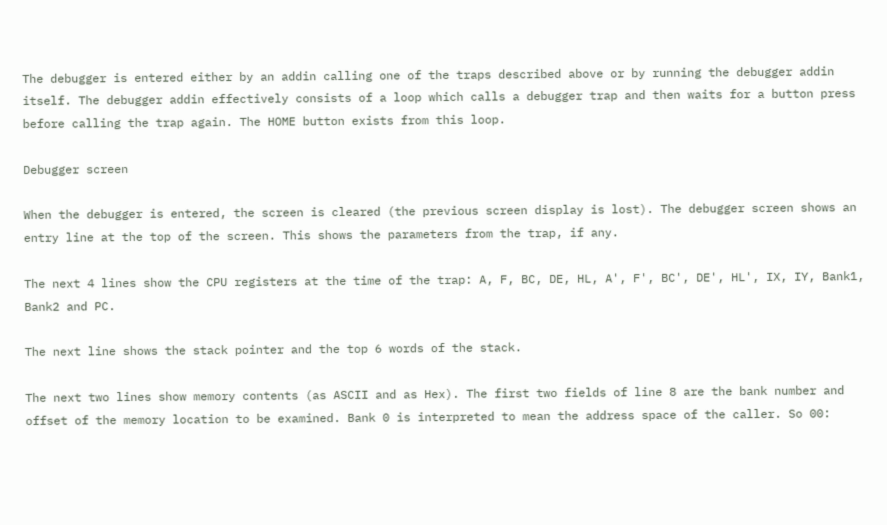The debugger is entered either by an addin calling one of the traps described above or by running the debugger addin itself. The debugger addin effectively consists of a loop which calls a debugger trap and then waits for a button press before calling the trap again. The HOME button exists from this loop.

Debugger screen

When the debugger is entered, the screen is cleared (the previous screen display is lost). The debugger screen shows an entry line at the top of the screen. This shows the parameters from the trap, if any.

The next 4 lines show the CPU registers at the time of the trap: A, F, BC, DE, HL, A', F', BC', DE', HL', IX, IY, Bank1, Bank2 and PC.

The next line shows the stack pointer and the top 6 words of the stack.

The next two lines show memory contents (as ASCII and as Hex). The first two fields of line 8 are the bank number and offset of the memory location to be examined. Bank 0 is interpreted to mean the address space of the caller. So 00: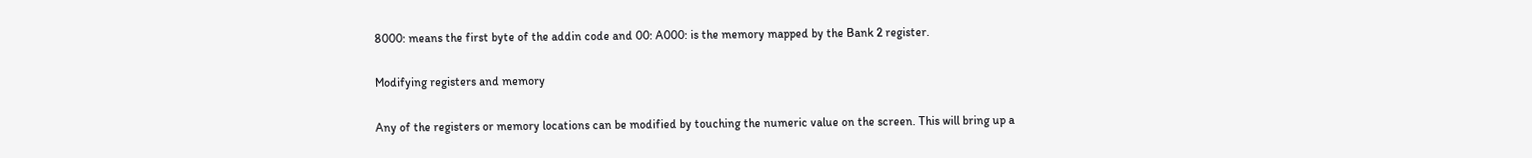8000: means the first byte of the addin code and 00: A000: is the memory mapped by the Bank 2 register.

Modifying registers and memory

Any of the registers or memory locations can be modified by touching the numeric value on the screen. This will bring up a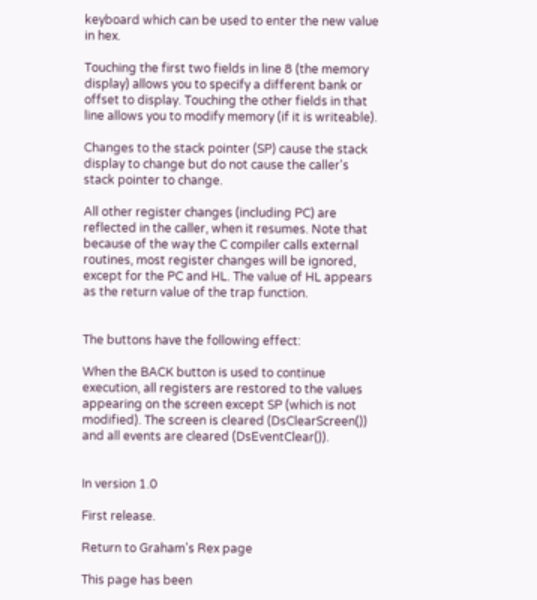keyboard which can be used to enter the new value in hex.

Touching the first two fields in line 8 (the memory display) allows you to specify a different bank or offset to display. Touching the other fields in that line allows you to modify memory (if it is writeable).

Changes to the stack pointer (SP) cause the stack display to change but do not cause the caller's stack pointer to change.

All other register changes (including PC) are reflected in the caller, when it resumes. Note that because of the way the C compiler calls external routines, most register changes will be ignored, except for the PC and HL. The value of HL appears as the return value of the trap function.


The buttons have the following effect:

When the BACK button is used to continue execution, all registers are restored to the values appearing on the screen except SP (which is not modified). The screen is cleared (DsClearScreen()) and all events are cleared (DsEventClear()).


In version 1.0

First release.

Return to Graham's Rex page

This page has been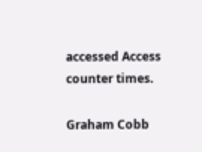accessed Access counter times.

Graham Cobb